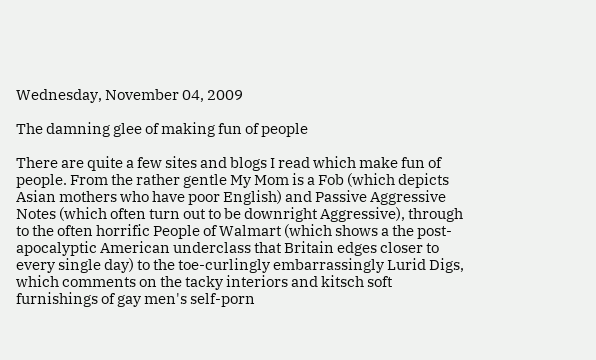Wednesday, November 04, 2009

The damning glee of making fun of people

There are quite a few sites and blogs I read which make fun of people. From the rather gentle My Mom is a Fob (which depicts Asian mothers who have poor English) and Passive Aggressive Notes (which often turn out to be downright Aggressive), through to the often horrific People of Walmart (which shows a the post-apocalyptic American underclass that Britain edges closer to every single day) to the toe-curlingly embarrassingly Lurid Digs, which comments on the tacky interiors and kitsch soft furnishings of gay men's self-porn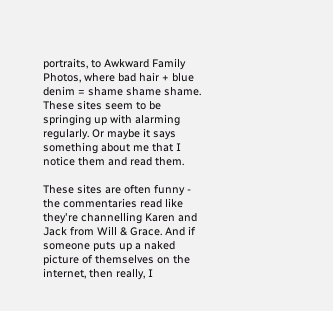portraits, to Awkward Family Photos, where bad hair + blue denim = shame shame shame. These sites seem to be springing up with alarming regularly. Or maybe it says something about me that I notice them and read them.

These sites are often funny - the commentaries read like they're channelling Karen and Jack from Will & Grace. And if someone puts up a naked picture of themselves on the internet, then really, I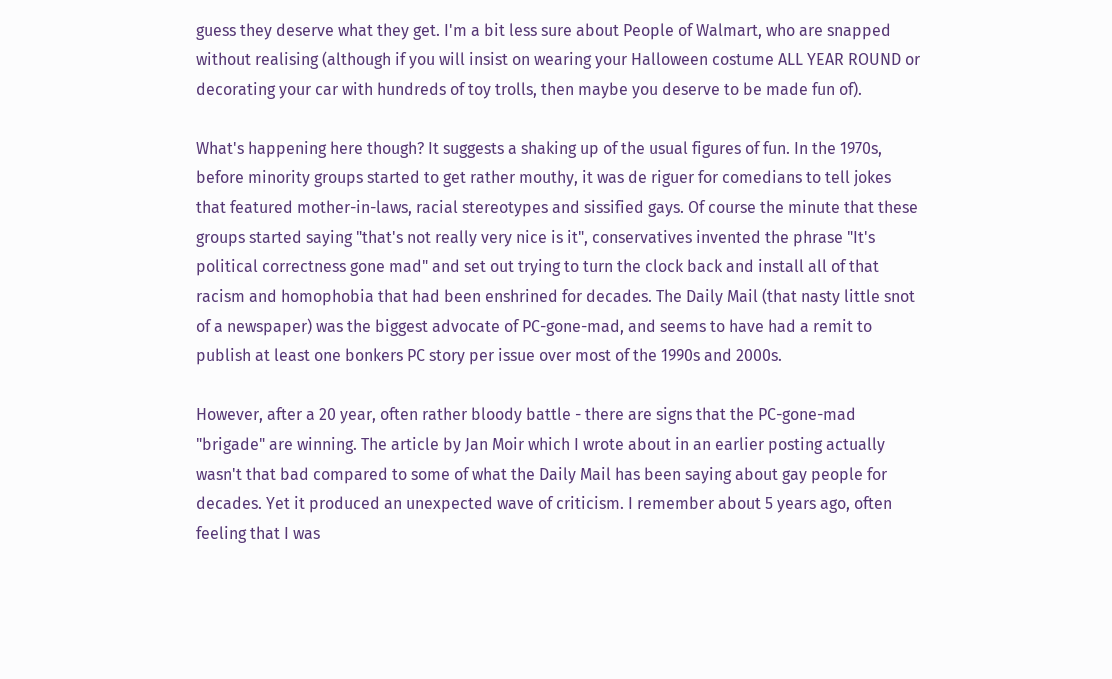guess they deserve what they get. I'm a bit less sure about People of Walmart, who are snapped without realising (although if you will insist on wearing your Halloween costume ALL YEAR ROUND or decorating your car with hundreds of toy trolls, then maybe you deserve to be made fun of).

What's happening here though? It suggests a shaking up of the usual figures of fun. In the 1970s, before minority groups started to get rather mouthy, it was de riguer for comedians to tell jokes that featured mother-in-laws, racial stereotypes and sissified gays. Of course the minute that these groups started saying "that's not really very nice is it", conservatives invented the phrase "It's political correctness gone mad" and set out trying to turn the clock back and install all of that racism and homophobia that had been enshrined for decades. The Daily Mail (that nasty little snot of a newspaper) was the biggest advocate of PC-gone-mad, and seems to have had a remit to publish at least one bonkers PC story per issue over most of the 1990s and 2000s.

However, after a 20 year, often rather bloody battle - there are signs that the PC-gone-mad "brigade" are winning. The article by Jan Moir which I wrote about in an earlier posting actually wasn't that bad compared to some of what the Daily Mail has been saying about gay people for decades. Yet it produced an unexpected wave of criticism. I remember about 5 years ago, often feeling that I was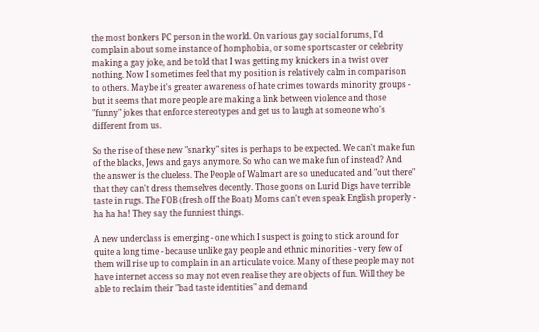the most bonkers PC person in the world. On various gay social forums, I'd complain about some instance of homphobia, or some sportscaster or celebrity making a gay joke, and be told that I was getting my knickers in a twist over nothing. Now I sometimes feel that my position is relatively calm in comparison to others. Maybe it's greater awareness of hate crimes towards minority groups - but it seems that more people are making a link between violence and those "funny" jokes that enforce stereotypes and get us to laugh at someone who's different from us.

So the rise of these new "snarky" sites is perhaps to be expected. We can't make fun of the blacks, Jews and gays anymore. So who can we make fun of instead? And the answer is the clueless. The People of Walmart are so uneducated and "out there" that they can't dress themselves decently. Those goons on Lurid Digs have terrible taste in rugs. The FOB (fresh off the Boat) Moms can't even speak English properly - ha ha ha! They say the funniest things.

A new underclass is emerging - one which I suspect is going to stick around for quite a long time - because unlike gay people and ethnic minorities - very few of them will rise up to complain in an articulate voice. Many of these people may not have internet access so may not even realise they are objects of fun. Will they be able to reclaim their "bad taste identities" and demand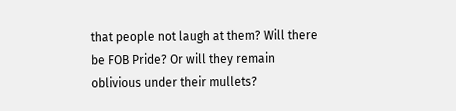that people not laugh at them? Will there be FOB Pride? Or will they remain oblivious under their mullets?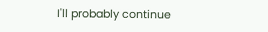I'll probably continue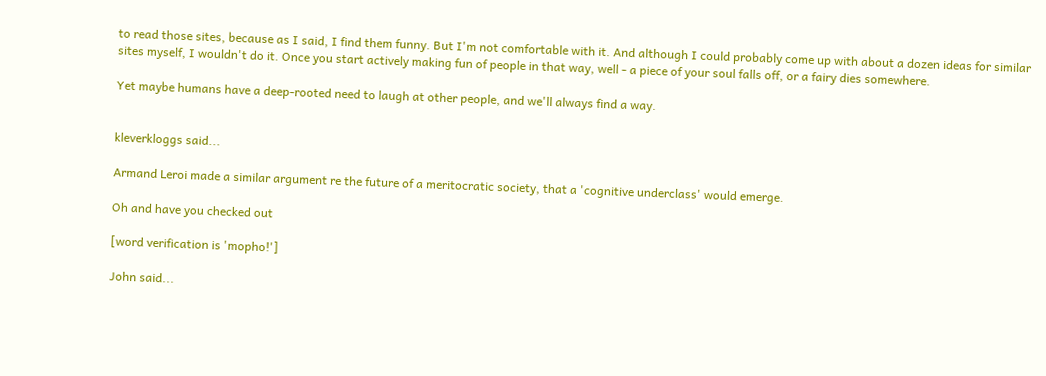to read those sites, because as I said, I find them funny. But I'm not comfortable with it. And although I could probably come up with about a dozen ideas for similar sites myself, I wouldn't do it. Once you start actively making fun of people in that way, well - a piece of your soul falls off, or a fairy dies somewhere.

Yet maybe humans have a deep-rooted need to laugh at other people, and we'll always find a way.


kleverkloggs said...

Armand Leroi made a similar argument re the future of a meritocratic society, that a 'cognitive underclass' would emerge.

Oh and have you checked out

[word verification is 'mopho!']

John said...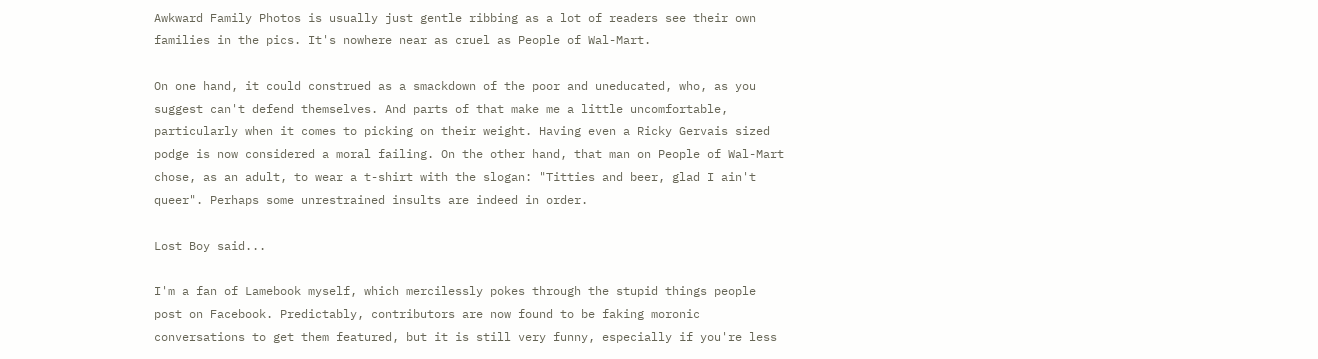Awkward Family Photos is usually just gentle ribbing as a lot of readers see their own families in the pics. It's nowhere near as cruel as People of Wal-Mart.

On one hand, it could construed as a smackdown of the poor and uneducated, who, as you suggest can't defend themselves. And parts of that make me a little uncomfortable, particularly when it comes to picking on their weight. Having even a Ricky Gervais sized podge is now considered a moral failing. On the other hand, that man on People of Wal-Mart chose, as an adult, to wear a t-shirt with the slogan: "Titties and beer, glad I ain't queer". Perhaps some unrestrained insults are indeed in order.

Lost Boy said...

I'm a fan of Lamebook myself, which mercilessly pokes through the stupid things people post on Facebook. Predictably, contributors are now found to be faking moronic conversations to get them featured, but it is still very funny, especially if you're less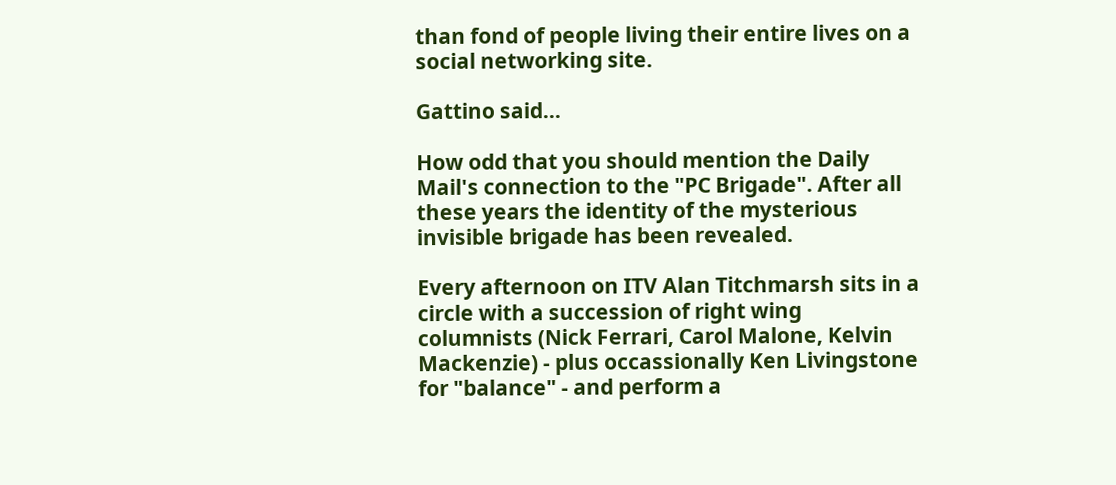than fond of people living their entire lives on a social networking site.

Gattino said...

How odd that you should mention the Daily Mail's connection to the "PC Brigade". After all these years the identity of the mysterious invisible brigade has been revealed.

Every afternoon on ITV Alan Titchmarsh sits in a circle with a succession of right wing columnists (Nick Ferrari, Carol Malone, Kelvin Mackenzie) - plus occassionally Ken Livingstone for "balance" - and perform a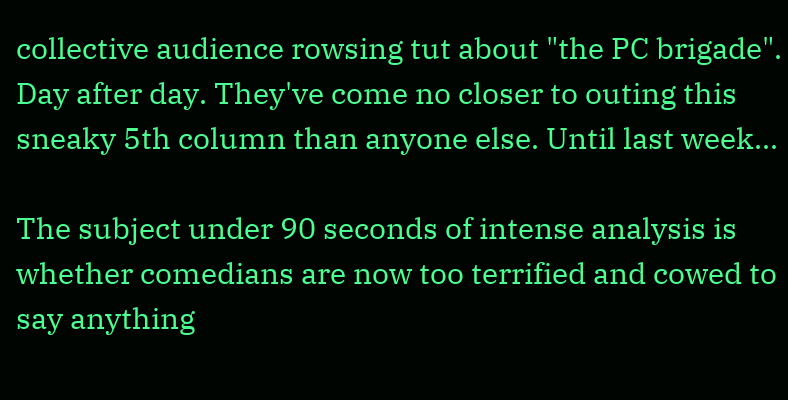collective audience rowsing tut about "the PC brigade". Day after day. They've come no closer to outing this sneaky 5th column than anyone else. Until last week...

The subject under 90 seconds of intense analysis is whether comedians are now too terrified and cowed to say anything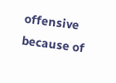offensive because of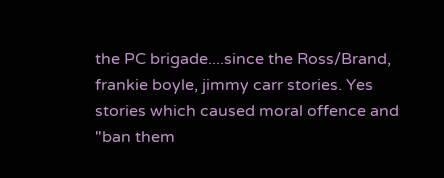the PC brigade....since the Ross/Brand, frankie boyle, jimmy carr stories. Yes stories which caused moral offence and "ban them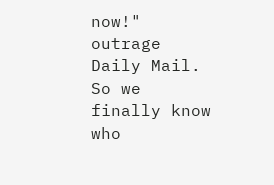now!" outrage Daily Mail. So we finally know who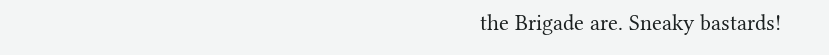the Brigade are. Sneaky bastards!